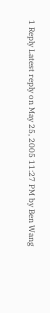1 Reply Latest reply on May 25, 2005 11:27 PM by Ben Wang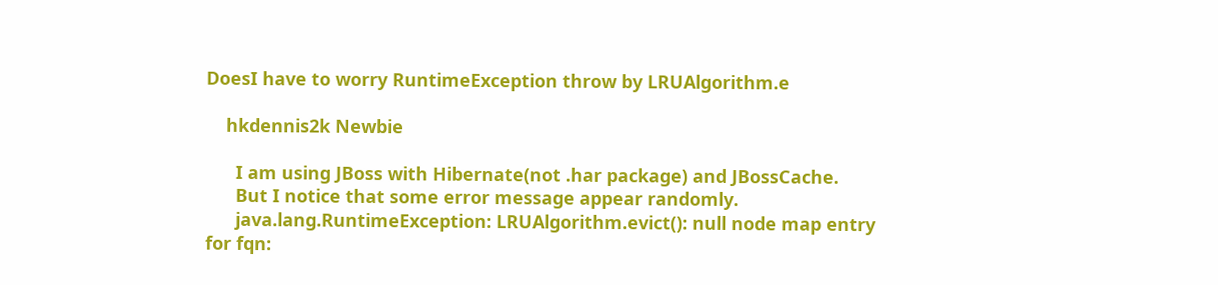DoesI have to worry RuntimeException throw by LRUAlgorithm.e

    hkdennis2k Newbie

      I am using JBoss with Hibernate(not .har package) and JBossCache.
      But I notice that some error message appear randomly.
      java.lang.RuntimeException: LRUAlgorithm.evict(): null node map entry for fqn: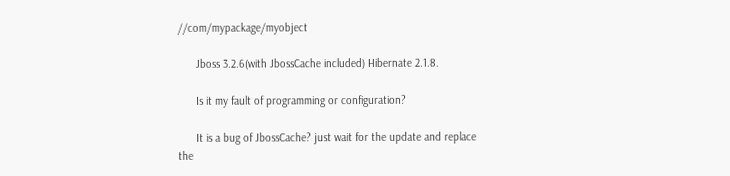//com/mypackage/myobject

      Jboss 3.2.6(with JbossCache included) Hibernate 2.1.8.

      Is it my fault of programming or configuration?

      It is a bug of JbossCache? just wait for the update and replace the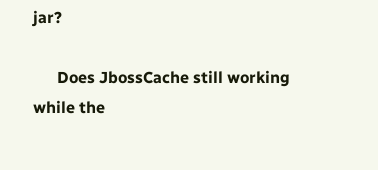jar?

      Does JbossCache still working while the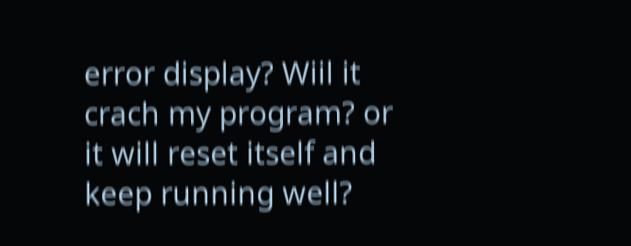error display? Wiil it crach my program? or it will reset itself and keep running well?